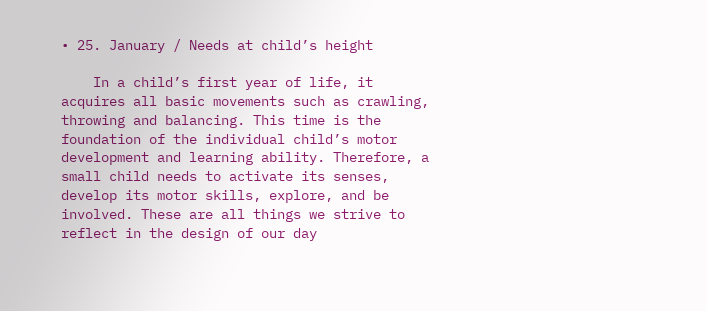• 25. January / Needs at child’s height

    In a child’s first year of life, it acquires all basic movements such as crawling, throwing and balancing. This time is the foundation of the individual child’s motor development and learning ability. Therefore, a small child needs to activate its senses, develop its motor skills, explore, and be involved. These are all things we strive to reflect in the design of our day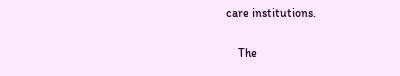care institutions.

    The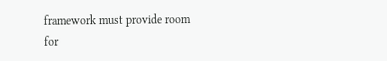framework must provide room for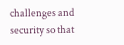challenges and security so that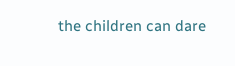the children can dare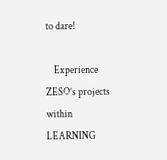to dare!

    Experience ZESO’s projects within LEARNING